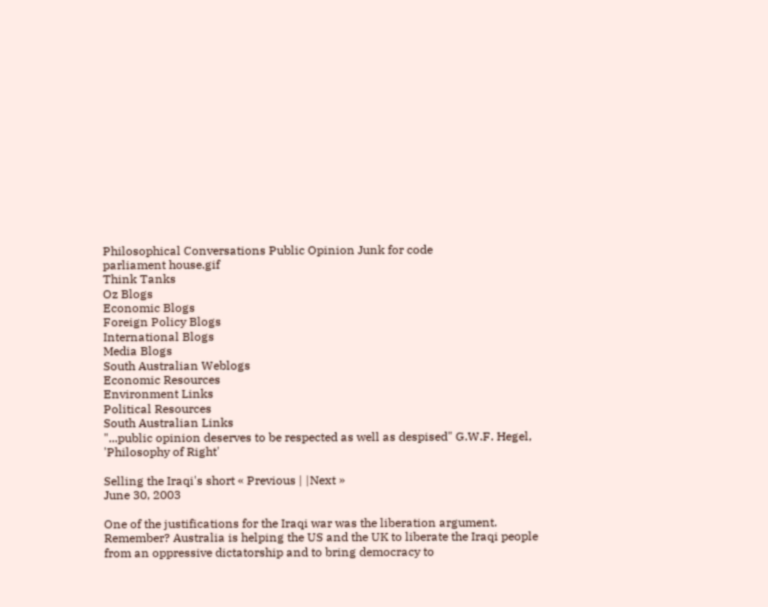Philosophical Conversations Public Opinion Junk for code
parliament house.gif
Think Tanks
Oz Blogs
Economic Blogs
Foreign Policy Blogs
International Blogs
Media Blogs
South Australian Weblogs
Economic Resources
Environment Links
Political Resources
South Australian Links
"...public opinion deserves to be respected as well as despised" G.W.F. Hegel, 'Philosophy of Right'

Selling the Iraqi's short « Previous | |Next »
June 30, 2003

One of the justifications for the Iraqi war was the liberation argument. Remember? Australia is helping the US and the UK to liberate the Iraqi people from an oppressive dictatorship and to bring democracy to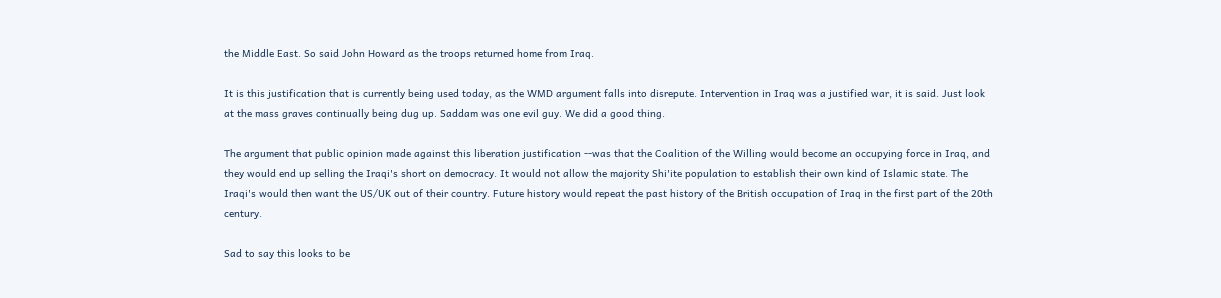the Middle East. So said John Howard as the troops returned home from Iraq.

It is this justification that is currently being used today, as the WMD argument falls into disrepute. Intervention in Iraq was a justified war, it is said. Just look at the mass graves continually being dug up. Saddam was one evil guy. We did a good thing.

The argument that public opinion made against this liberation justification --was that the Coalition of the Willing would become an occupying force in Iraq, and they would end up selling the Iraqi's short on democracy. It would not allow the majority Shi'ite population to establish their own kind of Islamic state. The Iraqi's would then want the US/UK out of their country. Future history would repeat the past history of the British occupation of Iraq in the first part of the 20th century.

Sad to say this looks to be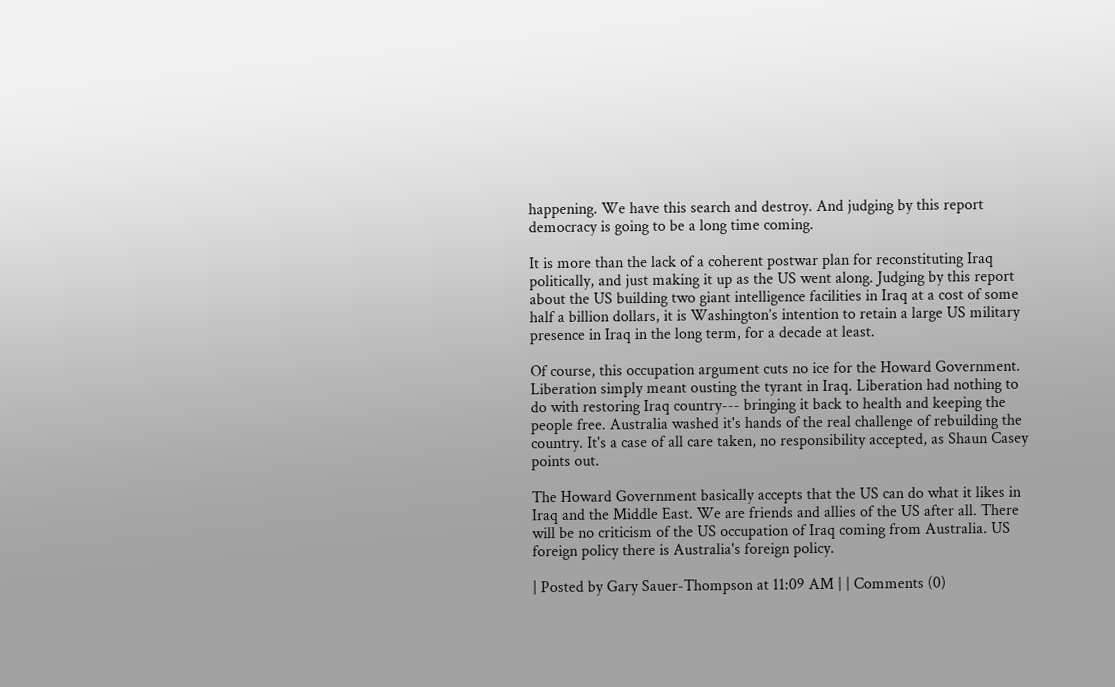happening. We have this search and destroy. And judging by this report democracy is going to be a long time coming.

It is more than the lack of a coherent postwar plan for reconstituting Iraq politically, and just making it up as the US went along. Judging by this report about the US building two giant intelligence facilities in Iraq at a cost of some half a billion dollars, it is Washington’s intention to retain a large US military presence in Iraq in the long term, for a decade at least.

Of course, this occupation argument cuts no ice for the Howard Government. Liberation simply meant ousting the tyrant in Iraq. Liberation had nothing to do with restoring Iraq country--- bringing it back to health and keeping the people free. Australia washed it's hands of the real challenge of rebuilding the country. It's a case of all care taken, no responsibility accepted, as Shaun Casey points out.

The Howard Government basically accepts that the US can do what it likes in Iraq and the Middle East. We are friends and allies of the US after all. There will be no criticism of the US occupation of Iraq coming from Australia. US foreign policy there is Australia's foreign policy.

| Posted by Gary Sauer-Thompson at 11:09 AM | | Comments (0)